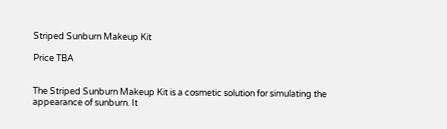Striped Sunburn Makeup Kit

Price TBA


The Striped Sunburn Makeup Kit is a cosmetic solution for simulating the appearance of sunburn. It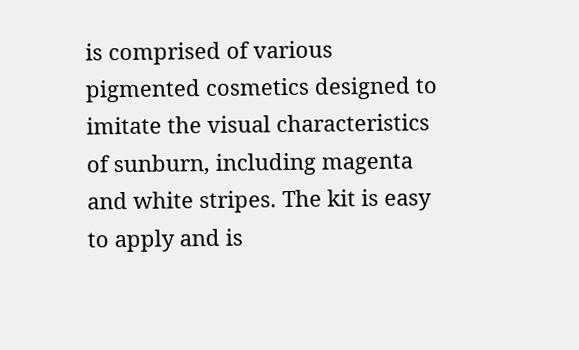is comprised of various pigmented cosmetics designed to imitate the visual characteristics of sunburn, including magenta and white stripes. The kit is easy to apply and is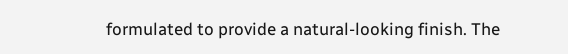formulated to provide a natural-looking finish. The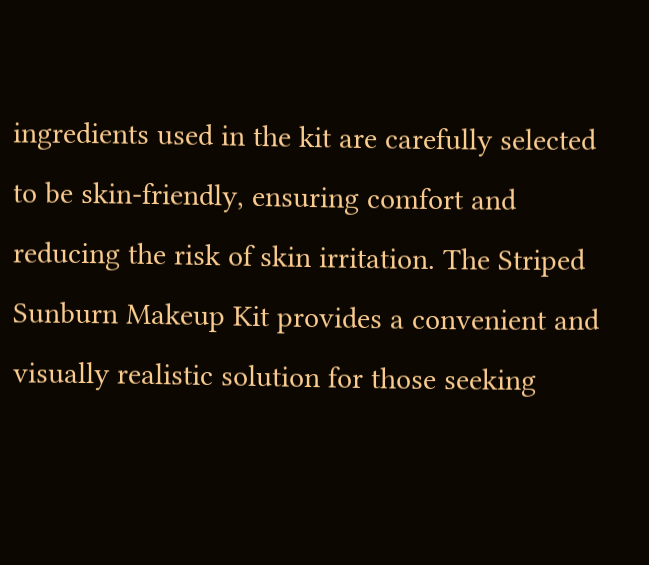ingredients used in the kit are carefully selected to be skin-friendly, ensuring comfort and reducing the risk of skin irritation. The Striped Sunburn Makeup Kit provides a convenient and visually realistic solution for those seeking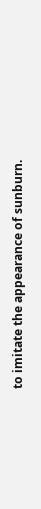to imitate the appearance of sunburn.